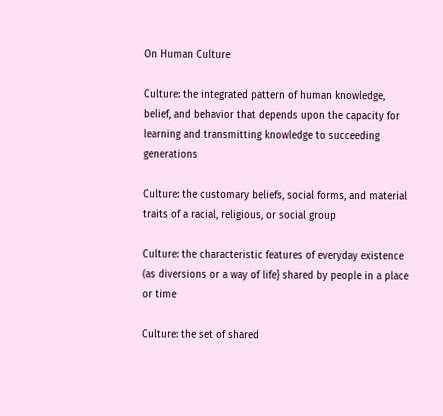On Human Culture

Culture: the integrated pattern of human knowledge, belief, and behavior that depends upon the capacity for learning and transmitting knowledge to succeeding generations

Culture: the customary beliefs, social forms, and material traits of a racial, religious, or social group

Culture: the characteristic features of everyday existence (as diversions or a way of life} shared by people in a place or time

Culture: the set of shared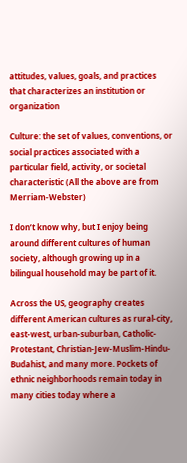attitudes, values, goals, and practices that characterizes an institution or organization

Culture: the set of values, conventions, or social practices associated with a particular field, activity, or societal characteristic (All the above are from Merriam-Webster)

I don’t know why, but I enjoy being around different cultures of human society, although growing up in a bilingual household may be part of it.

Across the US, geography creates different American cultures as rural-city, east-west, urban-suburban, Catholic-Protestant, Christian-Jew-Muslim-Hindu-Budahist, and many more. Pockets of ethnic neighborhoods remain today in many cities today where a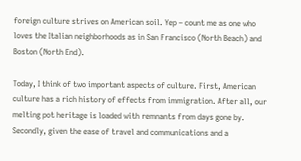foreign culture strives on American soil. Yep – count me as one who loves the Italian neighborhoods as in San Francisco (North Beach) and Boston (North End).

Today, I think of two important aspects of culture. First, American culture has a rich history of effects from immigration. After all, our melting pot heritage is loaded with remnants from days gone by. Secondly, given the ease of travel and communications and a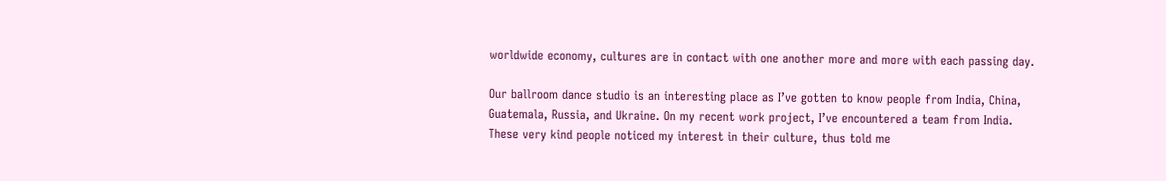worldwide economy, cultures are in contact with one another more and more with each passing day.

Our ballroom dance studio is an interesting place as I’ve gotten to know people from India, China, Guatemala, Russia, and Ukraine. On my recent work project, I’ve encountered a team from India. These very kind people noticed my interest in their culture, thus told me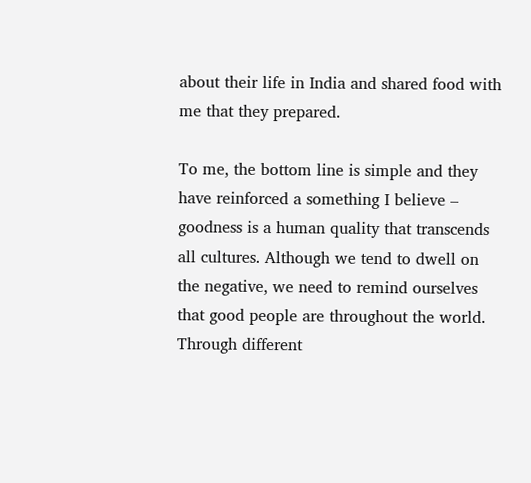about their life in India and shared food with me that they prepared.

To me, the bottom line is simple and they have reinforced a something I believe – goodness is a human quality that transcends all cultures. Although we tend to dwell on the negative, we need to remind ourselves that good people are throughout the world. Through different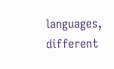languages, different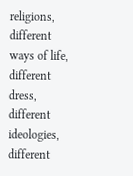religions, different ways of life, different dress, different ideologies, different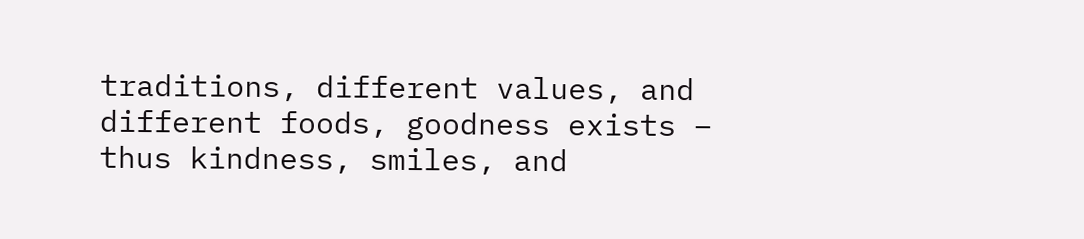traditions, different values, and different foods, goodness exists – thus kindness, smiles, and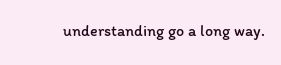understanding go a long way.